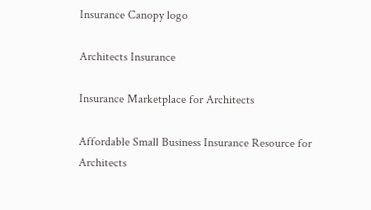Insurance Canopy logo

Architects Insurance

Insurance Marketplace for Architects

Affordable Small Business Insurance Resource for Architects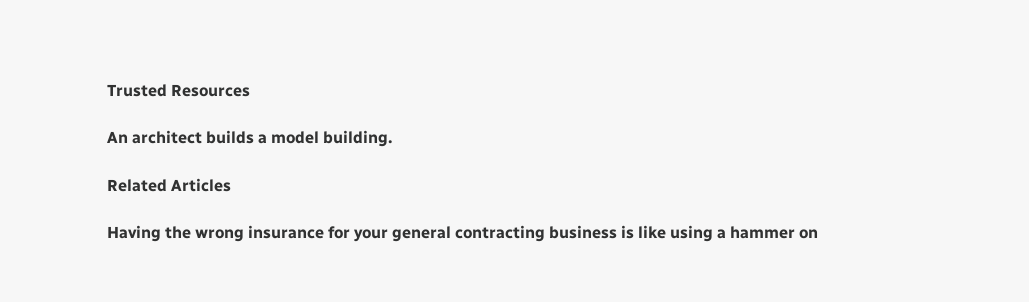Trusted Resources

An architect builds a model building.

Related Articles

Having the wrong insurance for your general contracting business is like using a hammer on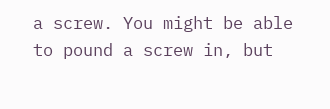a screw. You might be able to pound a screw in, but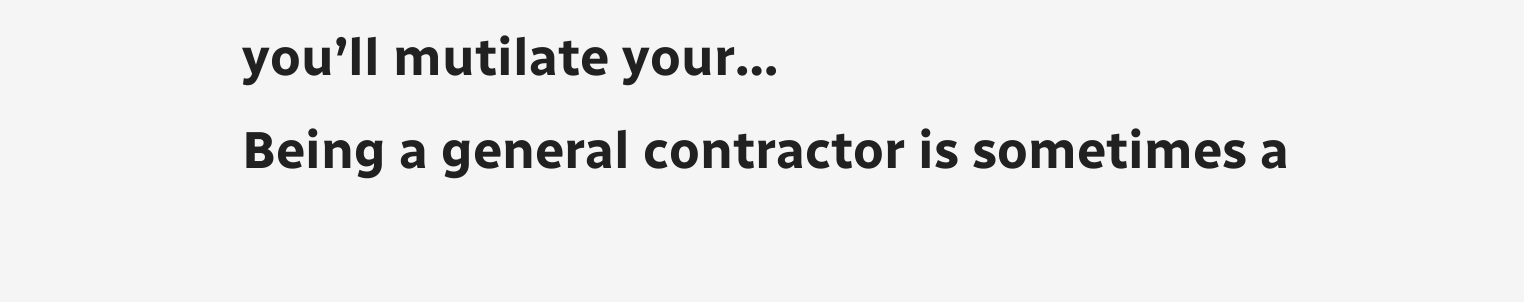you’ll mutilate your…
Being a general contractor is sometimes a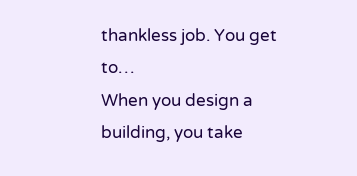thankless job. You get to…
When you design a building, you take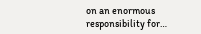on an enormous responsibility for…